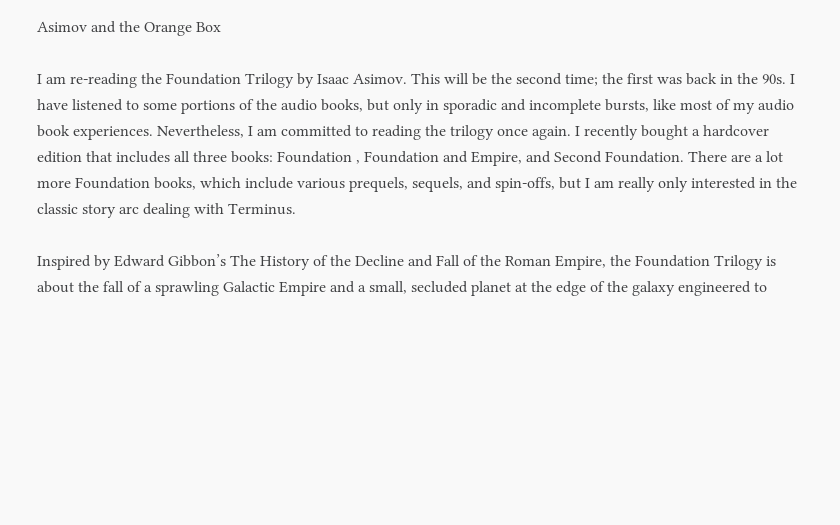Asimov and the Orange Box

I am re-reading the Foundation Trilogy by Isaac Asimov. This will be the second time; the first was back in the 90s. I have listened to some portions of the audio books, but only in sporadic and incomplete bursts, like most of my audio book experiences. Nevertheless, I am committed to reading the trilogy once again. I recently bought a hardcover edition that includes all three books: Foundation , Foundation and Empire, and Second Foundation. There are a lot more Foundation books, which include various prequels, sequels, and spin-offs, but I am really only interested in the classic story arc dealing with Terminus.

Inspired by Edward Gibbon’s The History of the Decline and Fall of the Roman Empire, the Foundation Trilogy is about the fall of a sprawling Galactic Empire and a small, secluded planet at the edge of the galaxy engineered to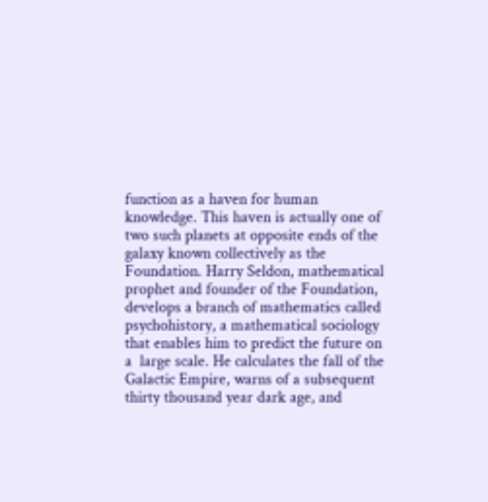function as a haven for human knowledge. This haven is actually one of two such planets at opposite ends of the galaxy known collectively as the Foundation. Harry Seldon, mathematical prophet and founder of the Foundation, develops a branch of mathematics called psychohistory, a mathematical sociology that enables him to predict the future on a  large scale. He calculates the fall of the Galactic Empire, warns of a subsequent thirty thousand year dark age, and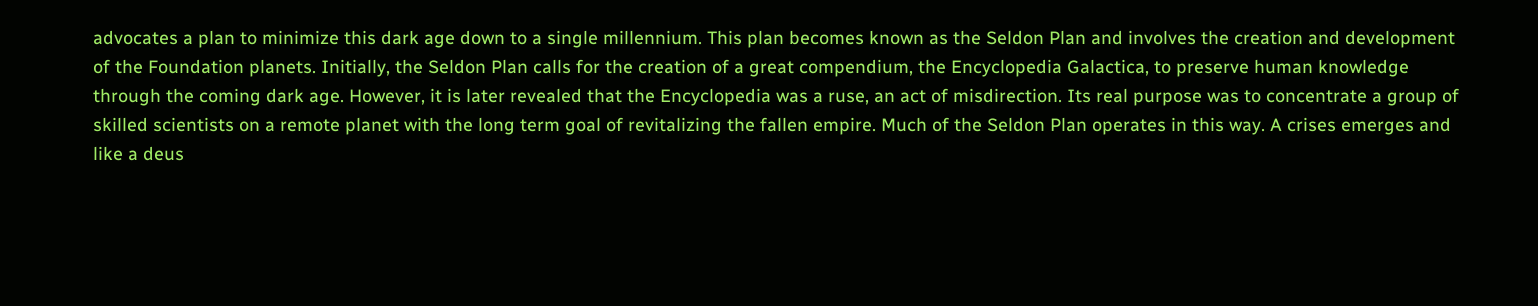advocates a plan to minimize this dark age down to a single millennium. This plan becomes known as the Seldon Plan and involves the creation and development of the Foundation planets. Initially, the Seldon Plan calls for the creation of a great compendium, the Encyclopedia Galactica, to preserve human knowledge through the coming dark age. However, it is later revealed that the Encyclopedia was a ruse, an act of misdirection. Its real purpose was to concentrate a group of skilled scientists on a remote planet with the long term goal of revitalizing the fallen empire. Much of the Seldon Plan operates in this way. A crises emerges and like a deus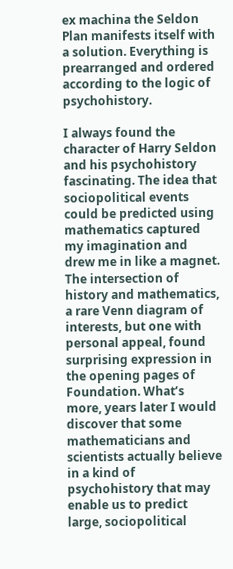ex machina the Seldon Plan manifests itself with a solution. Everything is prearranged and ordered according to the logic of psychohistory.

I always found the character of Harry Seldon and his psychohistory fascinating. The idea that sociopolitical events could be predicted using mathematics captured my imagination and drew me in like a magnet.  The intersection of history and mathematics, a rare Venn diagram of interests, but one with personal appeal, found surprising expression in the opening pages of Foundation. What’s more, years later I would discover that some mathematicians and scientists actually believe in a kind of psychohistory that may enable us to predict large, sociopolitical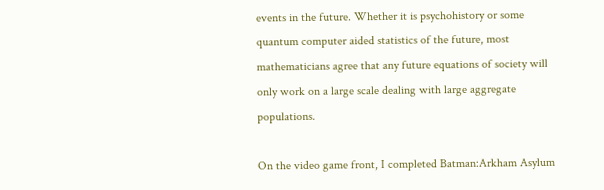events in the future. Whether it is psychohistory or some quantum computer aided statistics of the future, most mathematicians agree that any future equations of society will only work on a large scale dealing with large aggregate populations.

On the video game front, I completed Batman:Arkham Asylum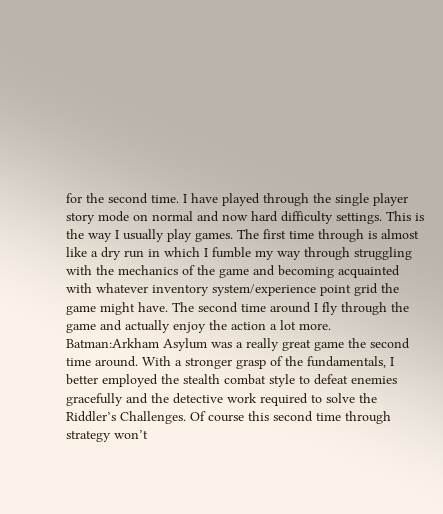for the second time. I have played through the single player story mode on normal and now hard difficulty settings. This is the way I usually play games. The first time through is almost like a dry run in which I fumble my way through struggling with the mechanics of the game and becoming acquainted with whatever inventory system/experience point grid the game might have. The second time around I fly through the game and actually enjoy the action a lot more. Batman:Arkham Asylum was a really great game the second time around. With a stronger grasp of the fundamentals, I better employed the stealth combat style to defeat enemies gracefully and the detective work required to solve the Riddler’s Challenges. Of course this second time through strategy won’t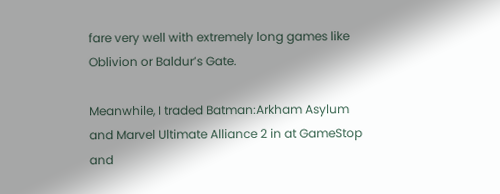fare very well with extremely long games like Oblivion or Baldur’s Gate.

Meanwhile, I traded Batman:Arkham Asylum and Marvel Ultimate Alliance 2 in at GameStop and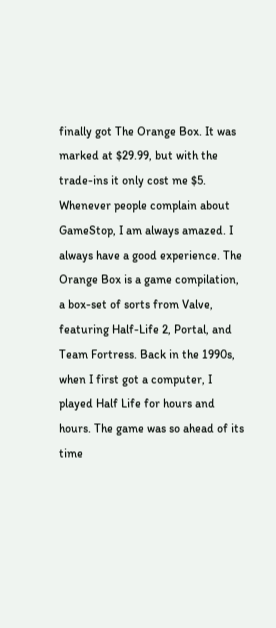finally got The Orange Box. It was marked at $29.99, but with the trade-ins it only cost me $5. Whenever people complain about GameStop, I am always amazed. I always have a good experience. The Orange Box is a game compilation, a box-set of sorts from Valve, featuring Half-Life 2, Portal, and Team Fortress. Back in the 1990s, when I first got a computer, I played Half Life for hours and hours. The game was so ahead of its time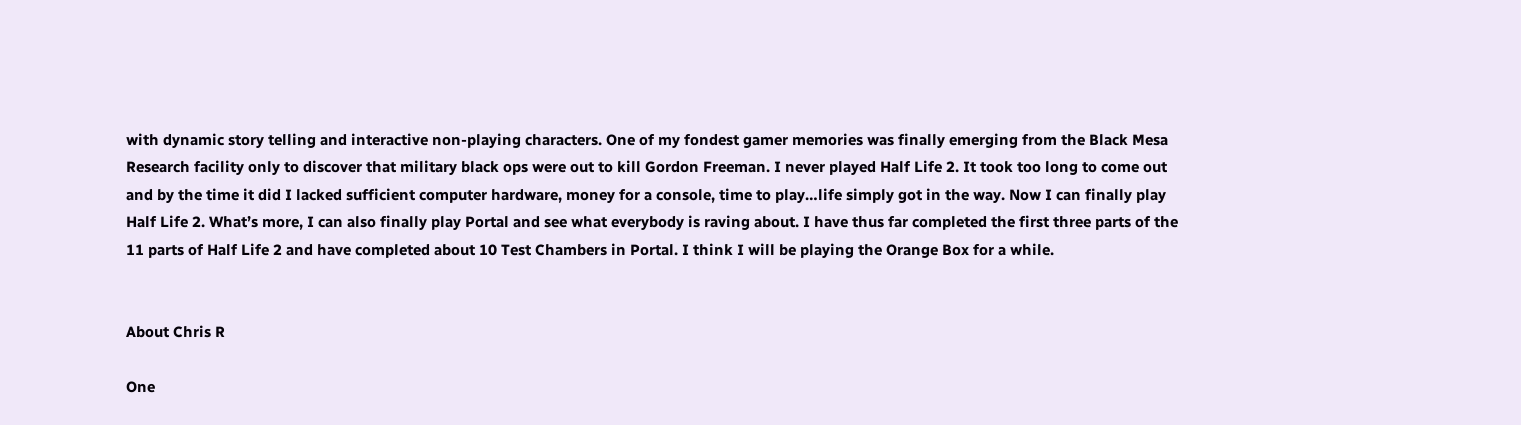with dynamic story telling and interactive non-playing characters. One of my fondest gamer memories was finally emerging from the Black Mesa Research facility only to discover that military black ops were out to kill Gordon Freeman. I never played Half Life 2. It took too long to come out and by the time it did I lacked sufficient computer hardware, money for a console, time to play…life simply got in the way. Now I can finally play Half Life 2. What’s more, I can also finally play Portal and see what everybody is raving about. I have thus far completed the first three parts of the 11 parts of Half Life 2 and have completed about 10 Test Chambers in Portal. I think I will be playing the Orange Box for a while.


About Chris R

One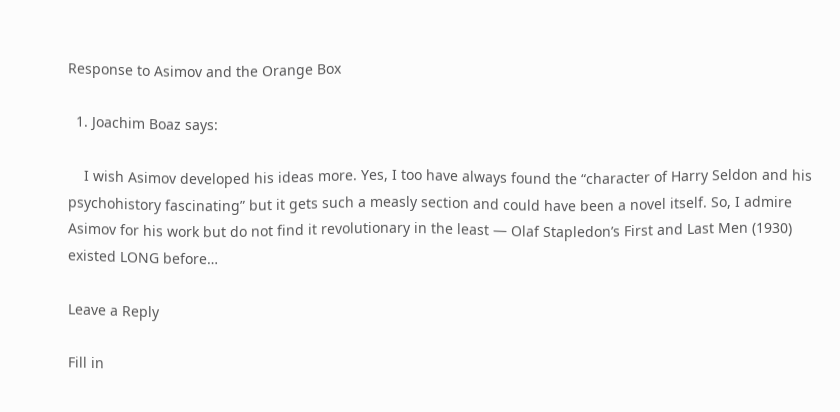Response to Asimov and the Orange Box

  1. Joachim Boaz says:

    I wish Asimov developed his ideas more. Yes, I too have always found the “character of Harry Seldon and his psychohistory fascinating” but it gets such a measly section and could have been a novel itself. So, I admire Asimov for his work but do not find it revolutionary in the least — Olaf Stapledon’s First and Last Men (1930) existed LONG before…

Leave a Reply

Fill in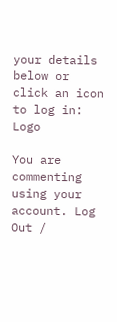your details below or click an icon to log in: Logo

You are commenting using your account. Log Out /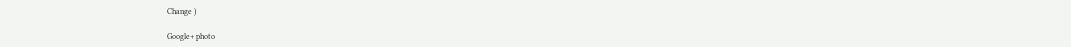Change )

Google+ photo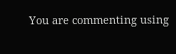You are commenting using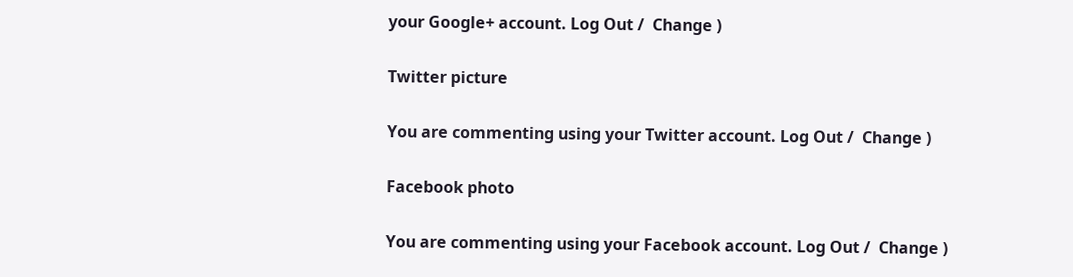your Google+ account. Log Out /  Change )

Twitter picture

You are commenting using your Twitter account. Log Out /  Change )

Facebook photo

You are commenting using your Facebook account. Log Out /  Change )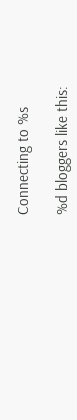Connecting to %s

%d bloggers like this: